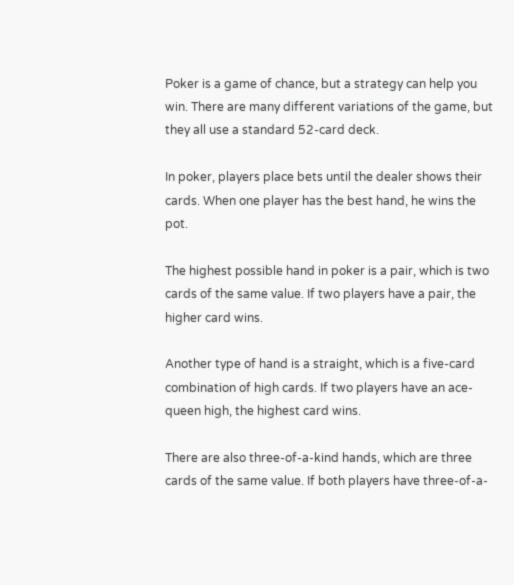Poker is a game of chance, but a strategy can help you win. There are many different variations of the game, but they all use a standard 52-card deck.

In poker, players place bets until the dealer shows their cards. When one player has the best hand, he wins the pot.

The highest possible hand in poker is a pair, which is two cards of the same value. If two players have a pair, the higher card wins.

Another type of hand is a straight, which is a five-card combination of high cards. If two players have an ace-queen high, the highest card wins.

There are also three-of-a-kind hands, which are three cards of the same value. If both players have three-of-a-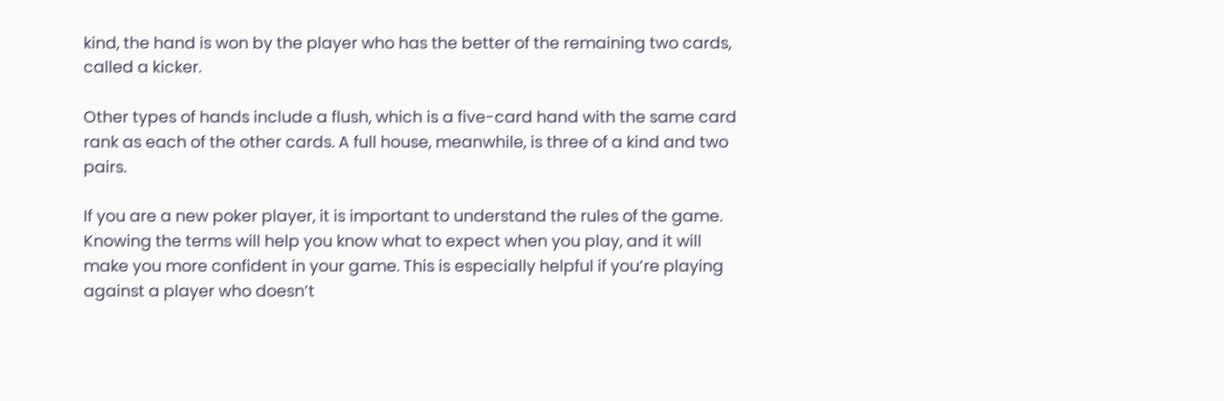kind, the hand is won by the player who has the better of the remaining two cards, called a kicker.

Other types of hands include a flush, which is a five-card hand with the same card rank as each of the other cards. A full house, meanwhile, is three of a kind and two pairs.

If you are a new poker player, it is important to understand the rules of the game. Knowing the terms will help you know what to expect when you play, and it will make you more confident in your game. This is especially helpful if you’re playing against a player who doesn’t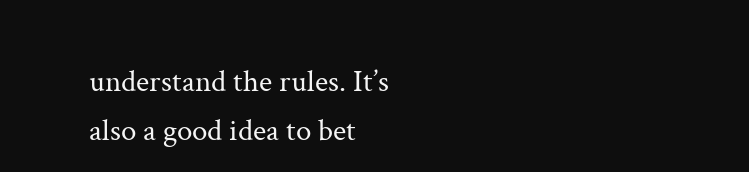understand the rules. It’s also a good idea to bet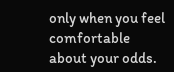only when you feel comfortable about your odds.